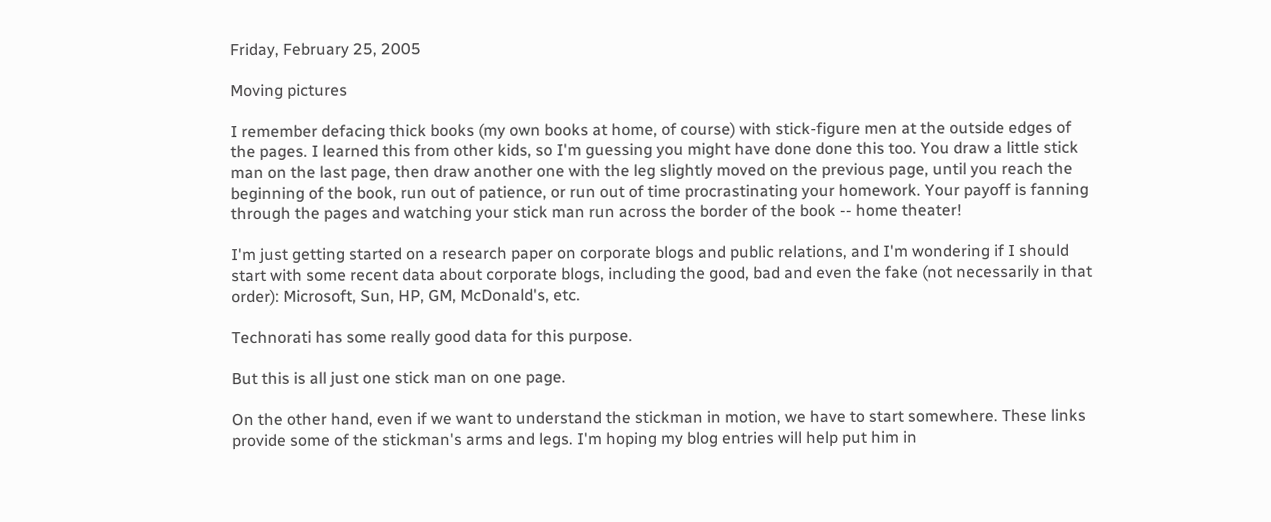Friday, February 25, 2005

Moving pictures

I remember defacing thick books (my own books at home, of course) with stick-figure men at the outside edges of the pages. I learned this from other kids, so I'm guessing you might have done done this too. You draw a little stick man on the last page, then draw another one with the leg slightly moved on the previous page, until you reach the beginning of the book, run out of patience, or run out of time procrastinating your homework. Your payoff is fanning through the pages and watching your stick man run across the border of the book -- home theater!

I'm just getting started on a research paper on corporate blogs and public relations, and I'm wondering if I should start with some recent data about corporate blogs, including the good, bad and even the fake (not necessarily in that order): Microsoft, Sun, HP, GM, McDonald's, etc.

Technorati has some really good data for this purpose.

But this is all just one stick man on one page.

On the other hand, even if we want to understand the stickman in motion, we have to start somewhere. These links provide some of the stickman's arms and legs. I'm hoping my blog entries will help put him in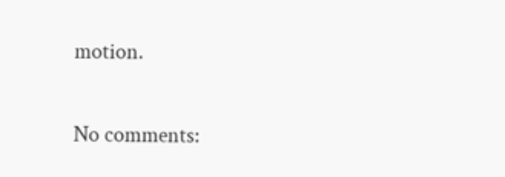motion.

No comments: